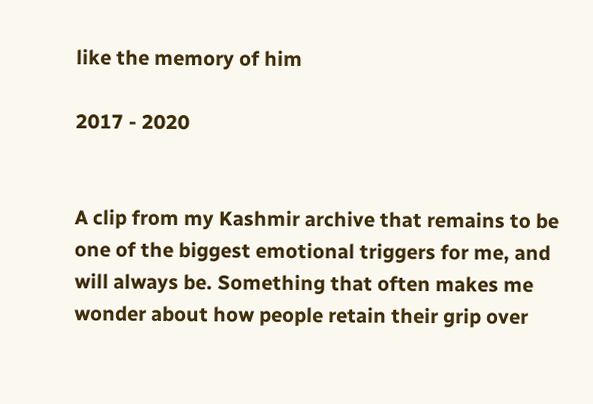like the memory of him

2017 - 2020


A clip from my Kashmir archive that remains to be one of the biggest emotional triggers for me, and will always be. Something that often makes me wonder about how people retain their grip over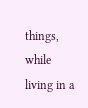things, while living in a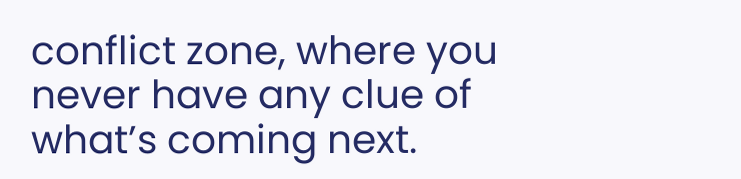conflict zone, where you never have any clue of what’s coming next.